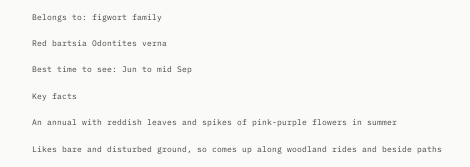Belongs to: figwort family

Red bartsia Odontites verna

Best time to see: Jun to mid Sep

Key facts

An annual with reddish leaves and spikes of pink-purple flowers in summer

Likes bare and disturbed ground, so comes up along woodland rides and beside paths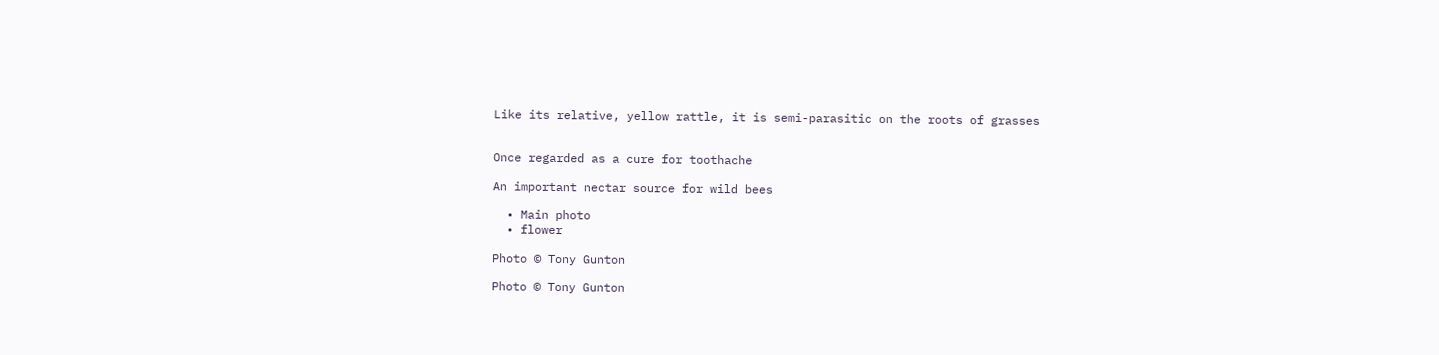Like its relative, yellow rattle, it is semi-parasitic on the roots of grasses


Once regarded as a cure for toothache

An important nectar source for wild bees

  • Main photo
  • flower

Photo © Tony Gunton

Photo © Tony Gunton